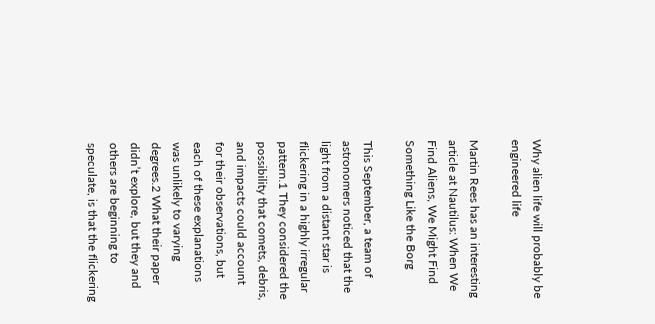Why alien life will probably be engineered life

Martin Rees has an interesting article at Nautilus: When We Find Aliens, We Might Find Something Like the Borg

This September, a team of astronomers noticed that the light from a distant star is flickering in a highly irregular pattern.1 They considered the possibility that comets, debris, and impacts could account for their observations, but each of these explanations was unlikely to varying degrees.2 What their paper didn’t explore, but they and others are beginning to speculate, is that the flickering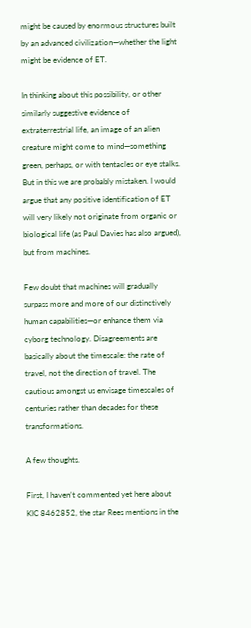might be caused by enormous structures built by an advanced civilization—whether the light might be evidence of ET.

In thinking about this possibility, or other similarly suggestive evidence of extraterrestrial life, an image of an alien creature might come to mind—something green, perhaps, or with tentacles or eye stalks. But in this we are probably mistaken. I would argue that any positive identification of ET will very likely not originate from organic or biological life (as Paul Davies has also argued), but from machines.

Few doubt that machines will gradually surpass more and more of our distinctively human capabilities—or enhance them via cyborg technology. Disagreements are basically about the timescale: the rate of travel, not the direction of travel. The cautious amongst us envisage timescales of centuries rather than decades for these transformations.

A few thoughts.

First, I haven’t commented yet here about KIC 8462852, the star Rees mentions in the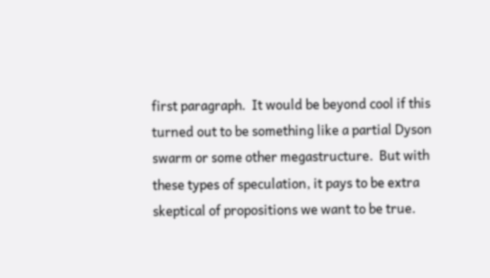first paragraph.  It would be beyond cool if this turned out to be something like a partial Dyson swarm or some other megastructure.  But with these types of speculation, it pays to be extra skeptical of propositions we want to be true.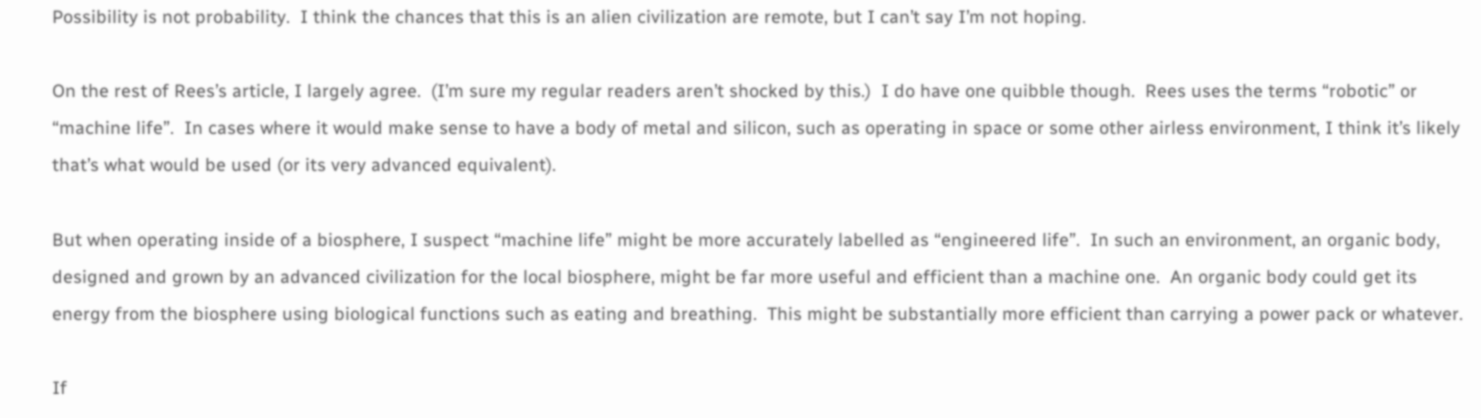Possibility is not probability.  I think the chances that this is an alien civilization are remote, but I can’t say I’m not hoping.

On the rest of Rees’s article, I largely agree.  (I’m sure my regular readers aren’t shocked by this.)  I do have one quibble though.  Rees uses the terms “robotic” or “machine life”.  In cases where it would make sense to have a body of metal and silicon, such as operating in space or some other airless environment, I think it’s likely that’s what would be used (or its very advanced equivalent).

But when operating inside of a biosphere, I suspect “machine life” might be more accurately labelled as “engineered life”.  In such an environment, an organic body, designed and grown by an advanced civilization for the local biosphere, might be far more useful and efficient than a machine one.  An organic body could get its energy from the biosphere using biological functions such as eating and breathing.  This might be substantially more efficient than carrying a power pack or whatever.

If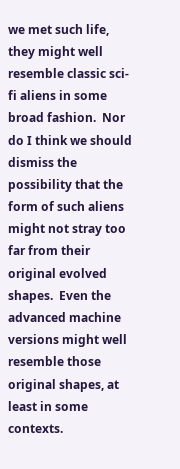we met such life, they might well resemble classic sci-fi aliens in some broad fashion.  Nor do I think we should dismiss the possibility that the form of such aliens might not stray too far from their original evolved shapes.  Even the advanced machine versions might well resemble those original shapes, at least in some contexts.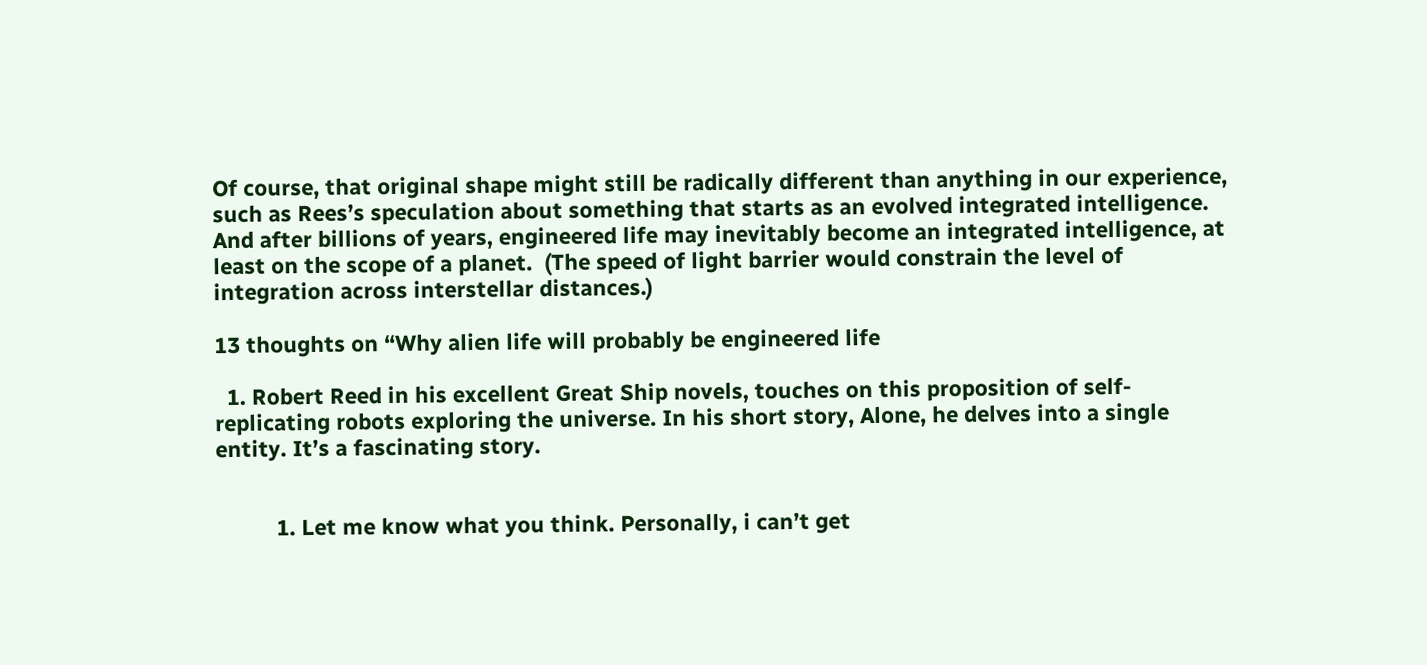Of course, that original shape might still be radically different than anything in our experience, such as Rees’s speculation about something that starts as an evolved integrated intelligence.  And after billions of years, engineered life may inevitably become an integrated intelligence, at least on the scope of a planet.  (The speed of light barrier would constrain the level of integration across interstellar distances.)

13 thoughts on “Why alien life will probably be engineered life

  1. Robert Reed in his excellent Great Ship novels, touches on this proposition of self-replicating robots exploring the universe. In his short story, Alone, he delves into a single entity. It’s a fascinating story.


          1. Let me know what you think. Personally, i can’t get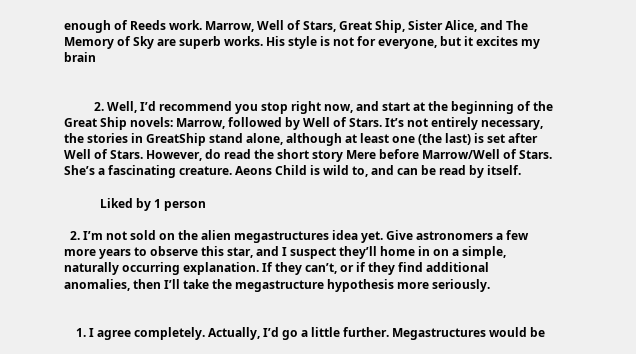enough of Reeds work. Marrow, Well of Stars, Great Ship, Sister Alice, and The Memory of Sky are superb works. His style is not for everyone, but it excites my brain


          2. Well, I’d recommend you stop right now, and start at the beginning of the Great Ship novels: Marrow, followed by Well of Stars. It’s not entirely necessary, the stories in GreatShip stand alone, although at least one (the last) is set after Well of Stars. However, do read the short story Mere before Marrow/Well of Stars. She’s a fascinating creature. Aeons Child is wild to, and can be read by itself.

            Liked by 1 person

  2. I’m not sold on the alien megastructures idea yet. Give astronomers a few more years to observe this star, and I suspect they’ll home in on a simple, naturally occurring explanation. If they can’t, or if they find additional anomalies, then I’ll take the megastructure hypothesis more seriously.


    1. I agree completely. Actually, I’d go a little further. Megastructures would be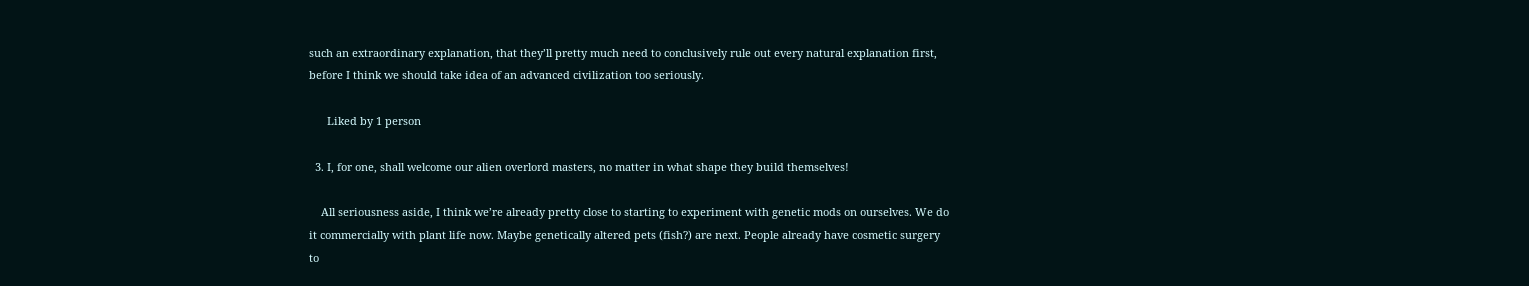such an extraordinary explanation, that they’ll pretty much need to conclusively rule out every natural explanation first, before I think we should take idea of an advanced civilization too seriously.

      Liked by 1 person

  3. I, for one, shall welcome our alien overlord masters, no matter in what shape they build themselves!

    All seriousness aside, I think we’re already pretty close to starting to experiment with genetic mods on ourselves. We do it commercially with plant life now. Maybe genetically altered pets (fish?) are next. People already have cosmetic surgery to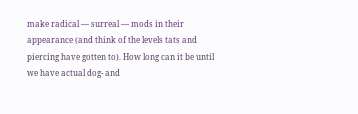make radical — surreal — mods in their appearance (and think of the levels tats and piercing have gotten to). How long can it be until we have actual dog- and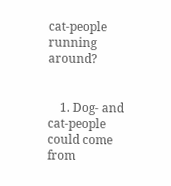cat-people running around?


    1. Dog- and cat-people could come from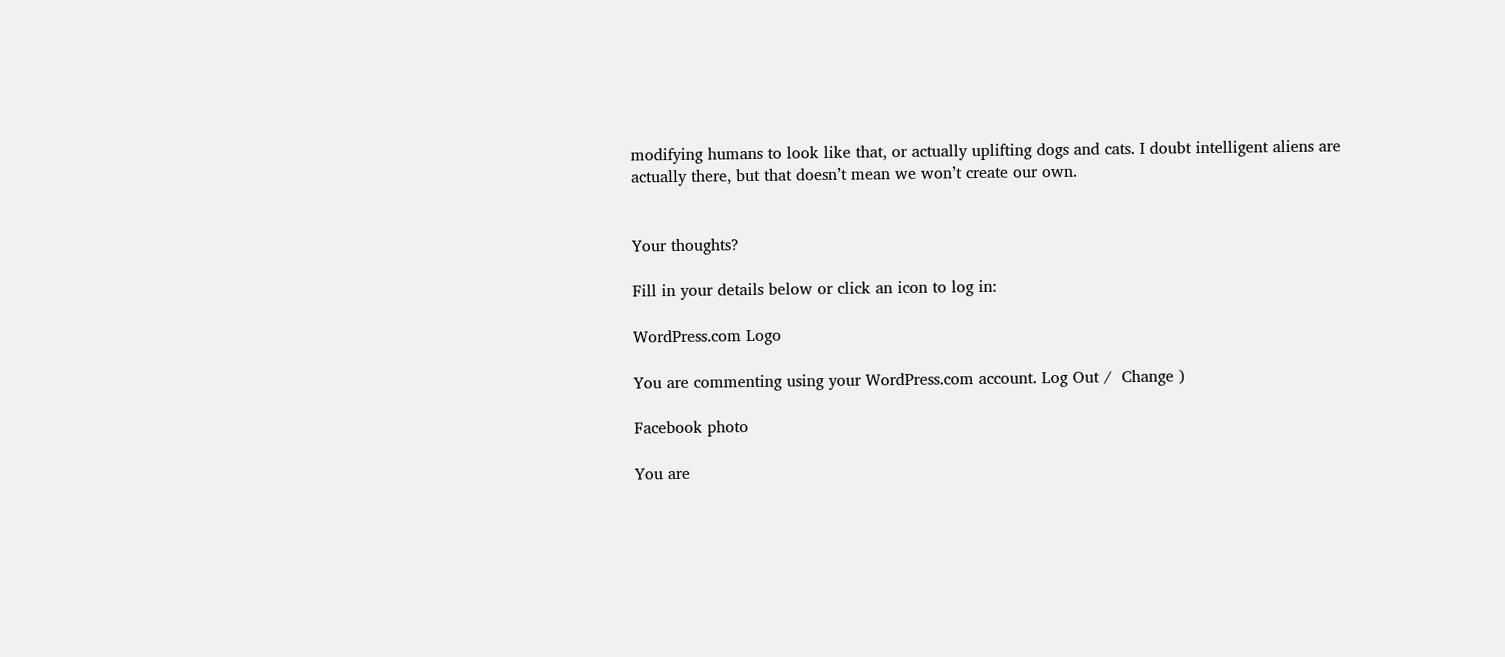modifying humans to look like that, or actually uplifting dogs and cats. I doubt intelligent aliens are actually there, but that doesn’t mean we won’t create our own.


Your thoughts?

Fill in your details below or click an icon to log in:

WordPress.com Logo

You are commenting using your WordPress.com account. Log Out /  Change )

Facebook photo

You are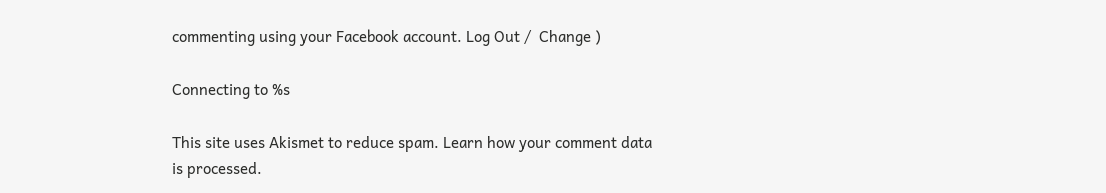commenting using your Facebook account. Log Out /  Change )

Connecting to %s

This site uses Akismet to reduce spam. Learn how your comment data is processed.